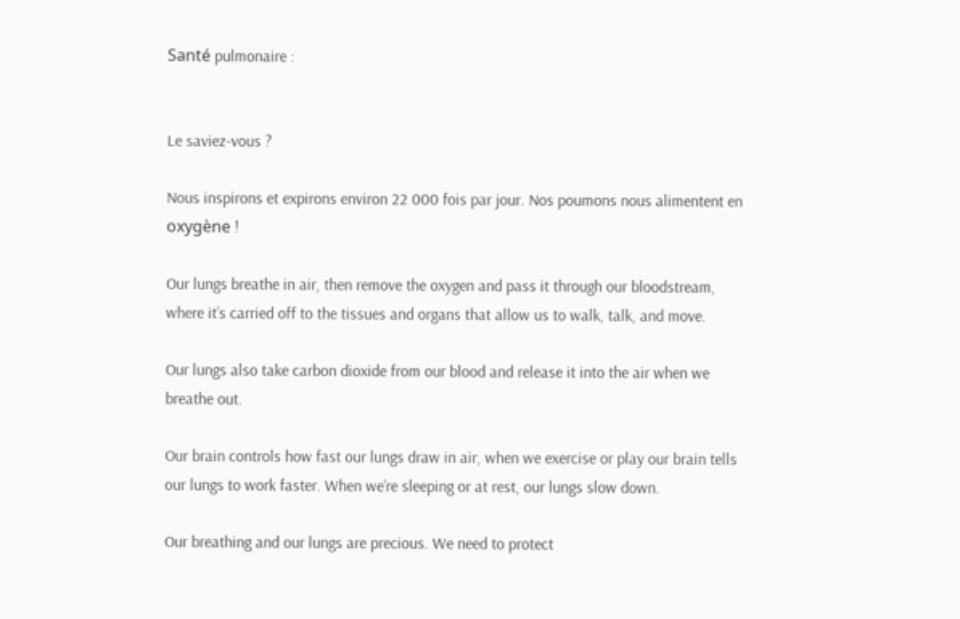Santé pulmonaire :


Le saviez-vous ?

Nous inspirons et expirons environ 22 000 fois par jour. Nos poumons nous alimentent en oxygène !

Our lungs breathe in air, then remove the oxygen and pass it through our bloodstream, where it’s carried off to the tissues and organs that allow us to walk, talk, and move.

Our lungs also take carbon dioxide from our blood and release it into the air when we breathe out.

Our brain controls how fast our lungs draw in air, when we exercise or play our brain tells our lungs to work faster. When we’re sleeping or at rest, our lungs slow down.

Our breathing and our lungs are precious. We need to protect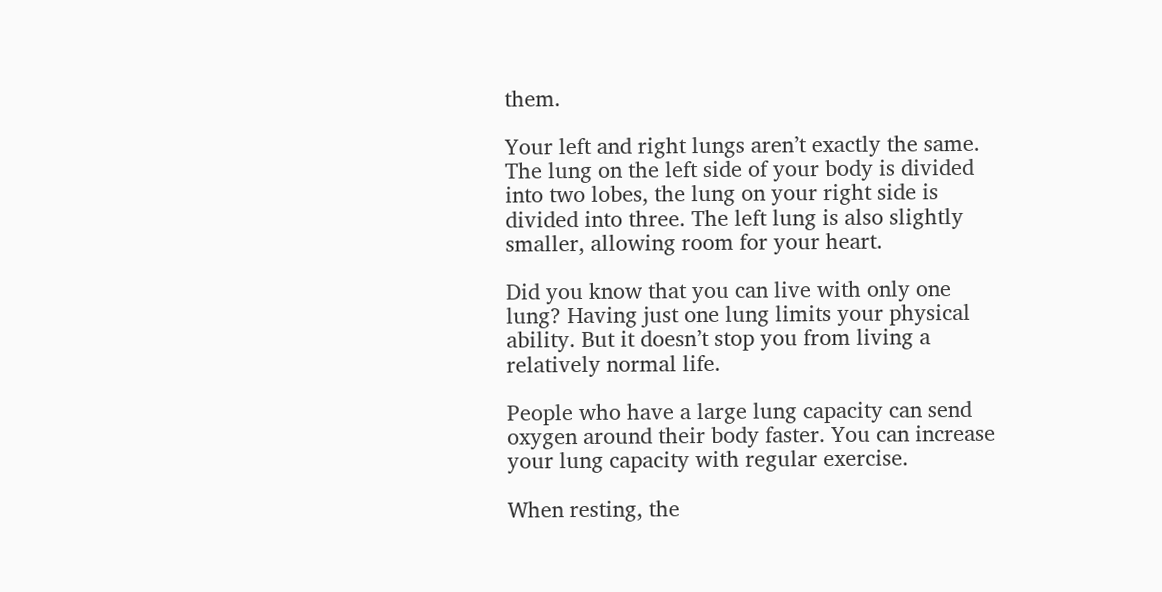them.

Your left and right lungs aren’t exactly the same. The lung on the left side of your body is divided into two lobes, the lung on your right side is divided into three. The left lung is also slightly smaller, allowing room for your heart.

Did you know that you can live with only one lung? Having just one lung limits your physical ability. But it doesn’t stop you from living a relatively normal life.

People who have a large lung capacity can send oxygen around their body faster. You can increase your lung capacity with regular exercise.

When resting, the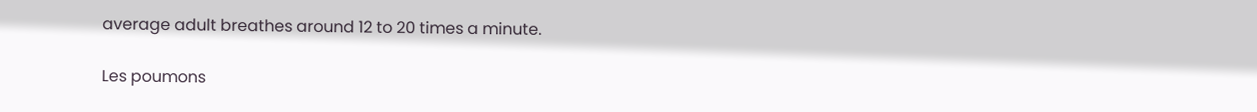average adult breathes around 12 to 20 times a minute.

Les poumons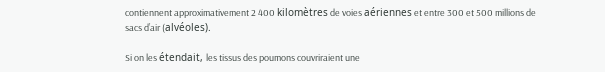contiennent approximativement 2 400 kilomètres de voies aériennes et entre 300 et 500 millions de sacs d’air (alvéoles).

Si on les étendait, les tissus des poumons couvriraient une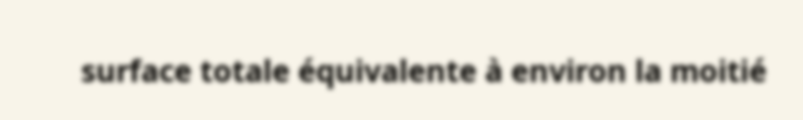surface totale équivalente à environ la moitié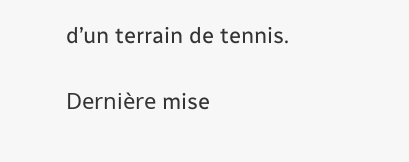d’un terrain de tennis.

Dernière mise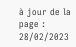à jour de la page : 28/02/2023